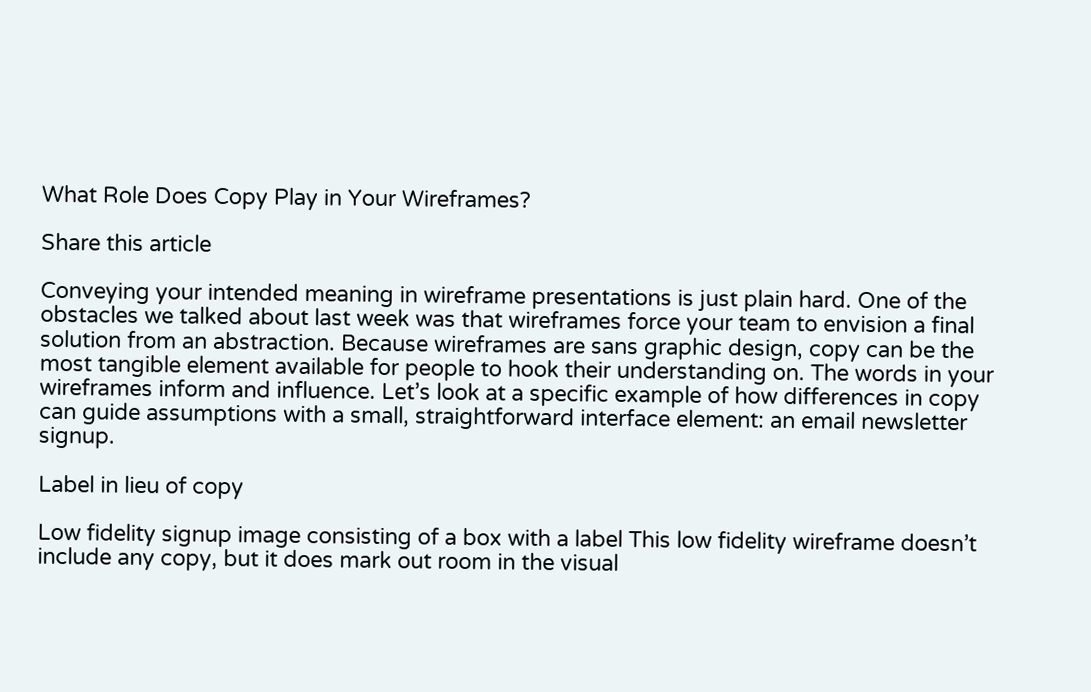What Role Does Copy Play in Your Wireframes?

Share this article

Conveying your intended meaning in wireframe presentations is just plain hard. One of the obstacles we talked about last week was that wireframes force your team to envision a final solution from an abstraction. Because wireframes are sans graphic design, copy can be the most tangible element available for people to hook their understanding on. The words in your wireframes inform and influence. Let’s look at a specific example of how differences in copy can guide assumptions with a small, straightforward interface element: an email newsletter signup.

Label in lieu of copy

Low fidelity signup image consisting of a box with a label This low fidelity wireframe doesn’t include any copy, but it does mark out room in the visual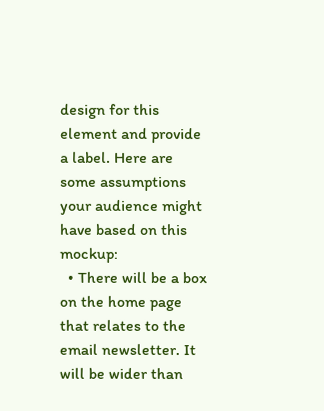design for this element and provide a label. Here are some assumptions your audience might have based on this mockup:
  • There will be a box on the home page that relates to the email newsletter. It will be wider than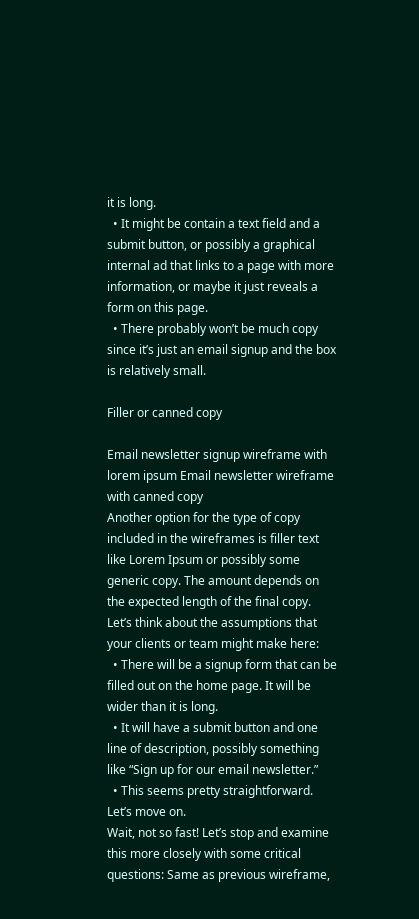it is long.
  • It might be contain a text field and a submit button, or possibly a graphical internal ad that links to a page with more information, or maybe it just reveals a form on this page.
  • There probably won’t be much copy since it’s just an email signup and the box is relatively small.

Filler or canned copy

Email newsletter signup wireframe with lorem ipsum Email newsletter wireframe with canned copy
Another option for the type of copy included in the wireframes is filler text like Lorem Ipsum or possibly some generic copy. The amount depends on the expected length of the final copy. Let’s think about the assumptions that your clients or team might make here:
  • There will be a signup form that can be filled out on the home page. It will be wider than it is long.
  • It will have a submit button and one line of description, possibly something like “Sign up for our email newsletter.”
  • This seems pretty straightforward. Let’s move on.
Wait, not so fast! Let’s stop and examine this more closely with some critical questions: Same as previous wireframe,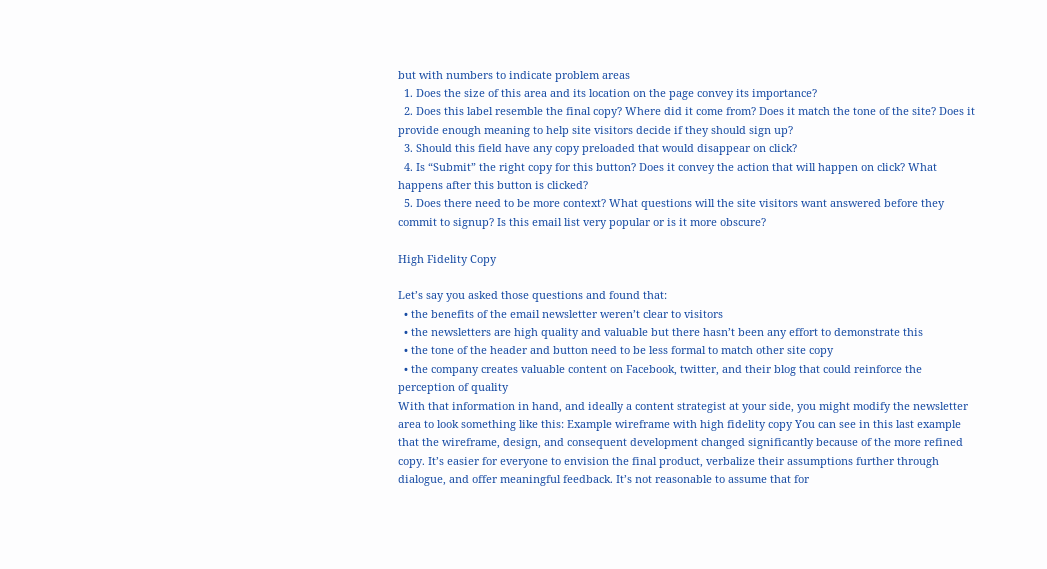but with numbers to indicate problem areas
  1. Does the size of this area and its location on the page convey its importance?
  2. Does this label resemble the final copy? Where did it come from? Does it match the tone of the site? Does it provide enough meaning to help site visitors decide if they should sign up?
  3. Should this field have any copy preloaded that would disappear on click?
  4. Is “Submit” the right copy for this button? Does it convey the action that will happen on click? What happens after this button is clicked?
  5. Does there need to be more context? What questions will the site visitors want answered before they commit to signup? Is this email list very popular or is it more obscure?

High Fidelity Copy

Let’s say you asked those questions and found that:
  • the benefits of the email newsletter weren’t clear to visitors
  • the newsletters are high quality and valuable but there hasn’t been any effort to demonstrate this
  • the tone of the header and button need to be less formal to match other site copy
  • the company creates valuable content on Facebook, twitter, and their blog that could reinforce the perception of quality
With that information in hand, and ideally a content strategist at your side, you might modify the newsletter area to look something like this: Example wireframe with high fidelity copy You can see in this last example that the wireframe, design, and consequent development changed significantly because of the more refined copy. It’s easier for everyone to envision the final product, verbalize their assumptions further through dialogue, and offer meaningful feedback. It’s not reasonable to assume that for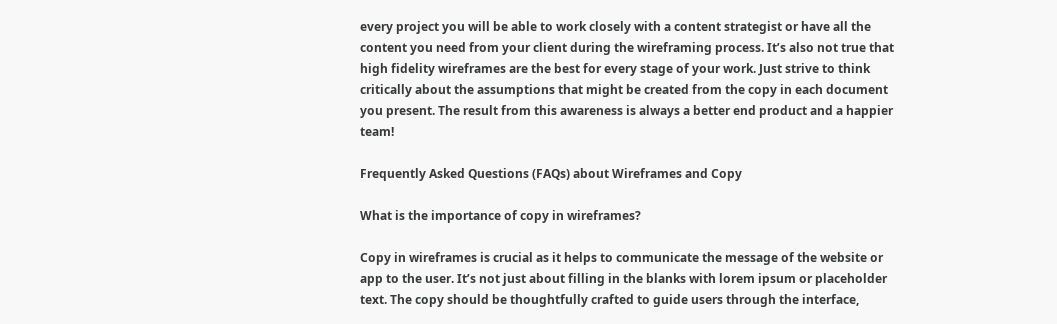every project you will be able to work closely with a content strategist or have all the content you need from your client during the wireframing process. It’s also not true that high fidelity wireframes are the best for every stage of your work. Just strive to think critically about the assumptions that might be created from the copy in each document you present. The result from this awareness is always a better end product and a happier team!

Frequently Asked Questions (FAQs) about Wireframes and Copy

What is the importance of copy in wireframes?

Copy in wireframes is crucial as it helps to communicate the message of the website or app to the user. It’s not just about filling in the blanks with lorem ipsum or placeholder text. The copy should be thoughtfully crafted to guide users through the interface,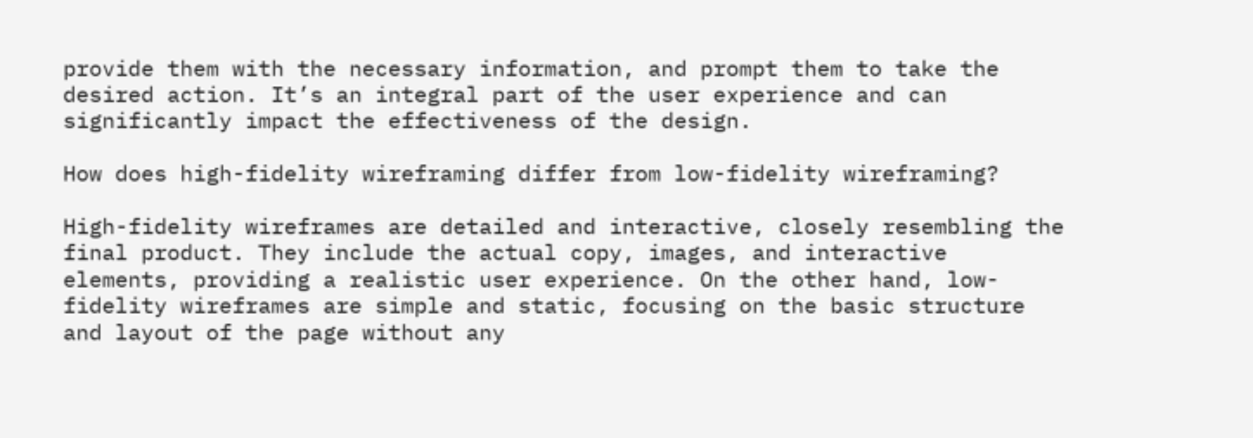provide them with the necessary information, and prompt them to take the desired action. It’s an integral part of the user experience and can significantly impact the effectiveness of the design.

How does high-fidelity wireframing differ from low-fidelity wireframing?

High-fidelity wireframes are detailed and interactive, closely resembling the final product. They include the actual copy, images, and interactive elements, providing a realistic user experience. On the other hand, low-fidelity wireframes are simple and static, focusing on the basic structure and layout of the page without any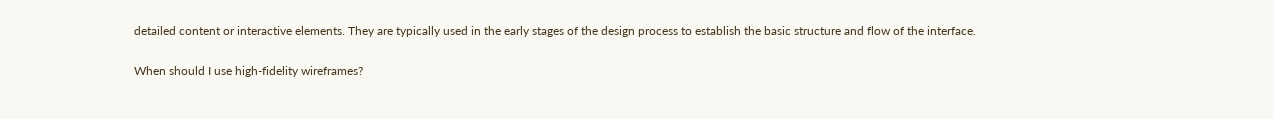detailed content or interactive elements. They are typically used in the early stages of the design process to establish the basic structure and flow of the interface.

When should I use high-fidelity wireframes?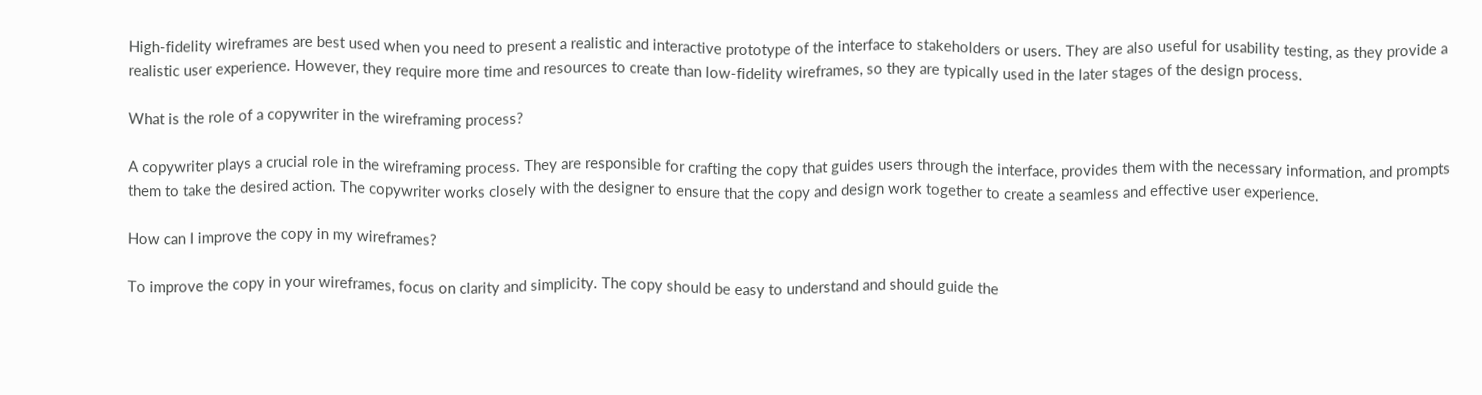High-fidelity wireframes are best used when you need to present a realistic and interactive prototype of the interface to stakeholders or users. They are also useful for usability testing, as they provide a realistic user experience. However, they require more time and resources to create than low-fidelity wireframes, so they are typically used in the later stages of the design process.

What is the role of a copywriter in the wireframing process?

A copywriter plays a crucial role in the wireframing process. They are responsible for crafting the copy that guides users through the interface, provides them with the necessary information, and prompts them to take the desired action. The copywriter works closely with the designer to ensure that the copy and design work together to create a seamless and effective user experience.

How can I improve the copy in my wireframes?

To improve the copy in your wireframes, focus on clarity and simplicity. The copy should be easy to understand and should guide the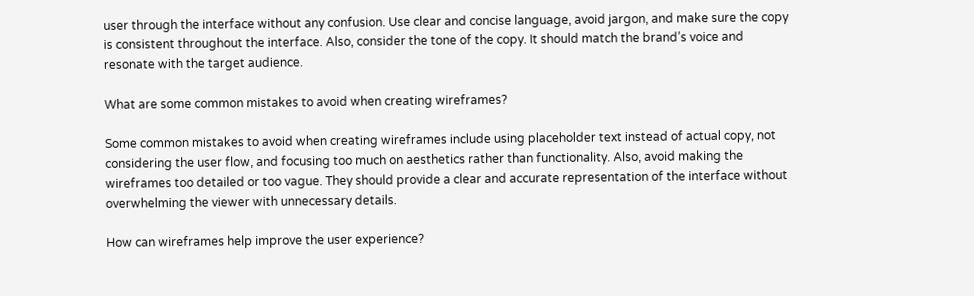user through the interface without any confusion. Use clear and concise language, avoid jargon, and make sure the copy is consistent throughout the interface. Also, consider the tone of the copy. It should match the brand’s voice and resonate with the target audience.

What are some common mistakes to avoid when creating wireframes?

Some common mistakes to avoid when creating wireframes include using placeholder text instead of actual copy, not considering the user flow, and focusing too much on aesthetics rather than functionality. Also, avoid making the wireframes too detailed or too vague. They should provide a clear and accurate representation of the interface without overwhelming the viewer with unnecessary details.

How can wireframes help improve the user experience?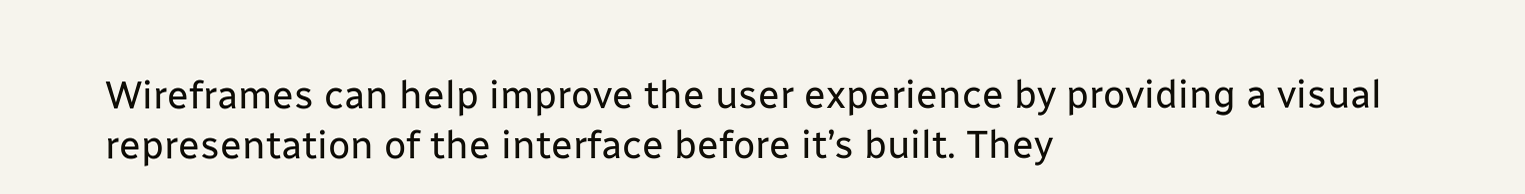Wireframes can help improve the user experience by providing a visual representation of the interface before it’s built. They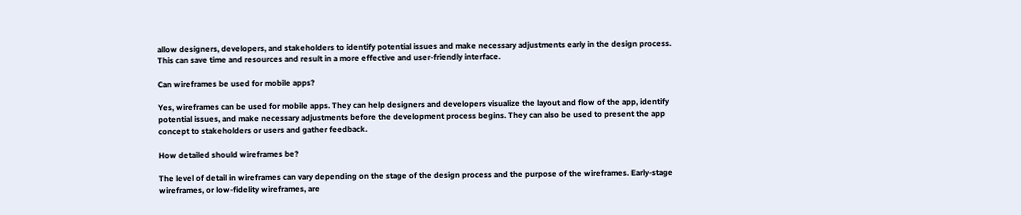allow designers, developers, and stakeholders to identify potential issues and make necessary adjustments early in the design process. This can save time and resources and result in a more effective and user-friendly interface.

Can wireframes be used for mobile apps?

Yes, wireframes can be used for mobile apps. They can help designers and developers visualize the layout and flow of the app, identify potential issues, and make necessary adjustments before the development process begins. They can also be used to present the app concept to stakeholders or users and gather feedback.

How detailed should wireframes be?

The level of detail in wireframes can vary depending on the stage of the design process and the purpose of the wireframes. Early-stage wireframes, or low-fidelity wireframes, are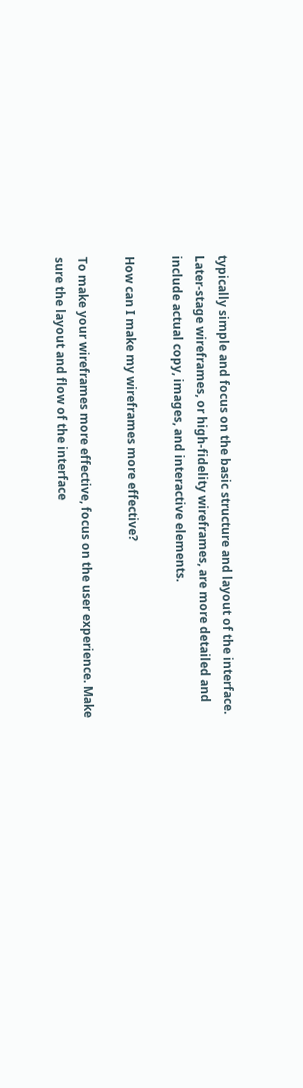typically simple and focus on the basic structure and layout of the interface. Later-stage wireframes, or high-fidelity wireframes, are more detailed and include actual copy, images, and interactive elements.

How can I make my wireframes more effective?

To make your wireframes more effective, focus on the user experience. Make sure the layout and flow of the interface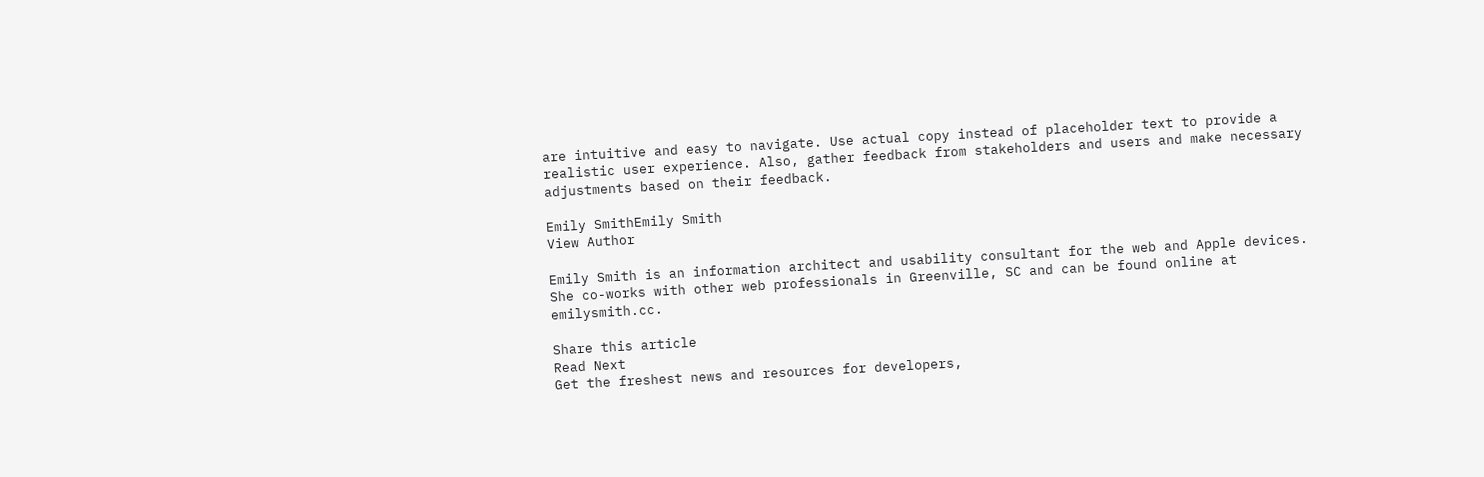are intuitive and easy to navigate. Use actual copy instead of placeholder text to provide a realistic user experience. Also, gather feedback from stakeholders and users and make necessary adjustments based on their feedback.

Emily SmithEmily Smith
View Author

Emily Smith is an information architect and usability consultant for the web and Apple devices. She co-works with other web professionals in Greenville, SC and can be found online at emilysmith.cc.

Share this article
Read Next
Get the freshest news and resources for developers,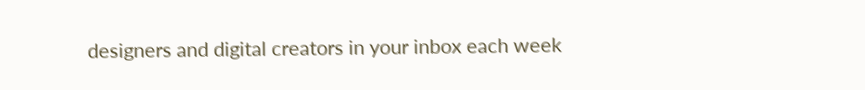designers and digital creators in your inbox each week